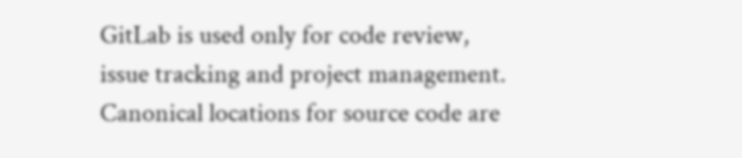GitLab is used only for code review, issue tracking and project management. Canonical locations for source code are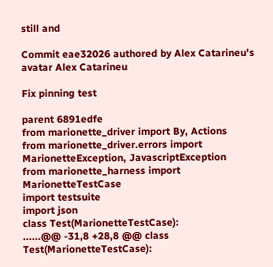still and

Commit eae32026 authored by Alex Catarineu's avatar Alex Catarineu

Fix pinning test

parent 6891edfe
from marionette_driver import By, Actions
from marionette_driver.errors import MarionetteException, JavascriptException
from marionette_harness import MarionetteTestCase
import testsuite
import json
class Test(MarionetteTestCase):
......@@ -31,8 +28,8 @@ class Test(MarionetteTestCase):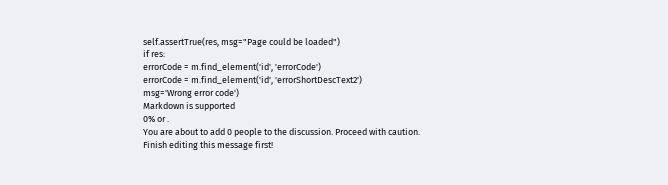self.assertTrue(res, msg="Page could be loaded")
if res:
errorCode = m.find_element('id', 'errorCode')
errorCode = m.find_element('id', 'errorShortDescText2')
msg='Wrong error code')
Markdown is supported
0% or .
You are about to add 0 people to the discussion. Proceed with caution.
Finish editing this message first!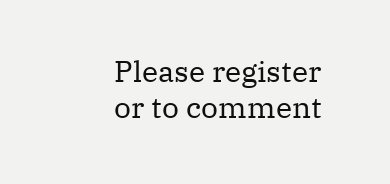Please register or to comment